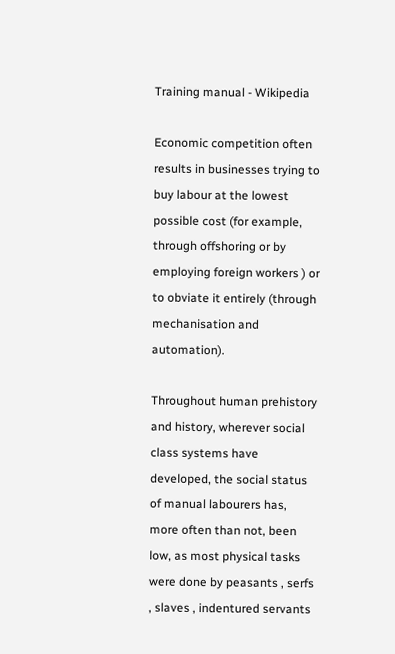Training manual - Wikipedia

Economic competition often results in businesses trying to buy labour at the lowest possible cost (for example, through offshoring or by employing foreign workers ) or to obviate it entirely (through mechanisation and automation).

Throughout human prehistory and history, wherever social class systems have developed, the social status of manual labourers has, more often than not, been low, as most physical tasks were done by peasants , serfs , slaves , indentured servants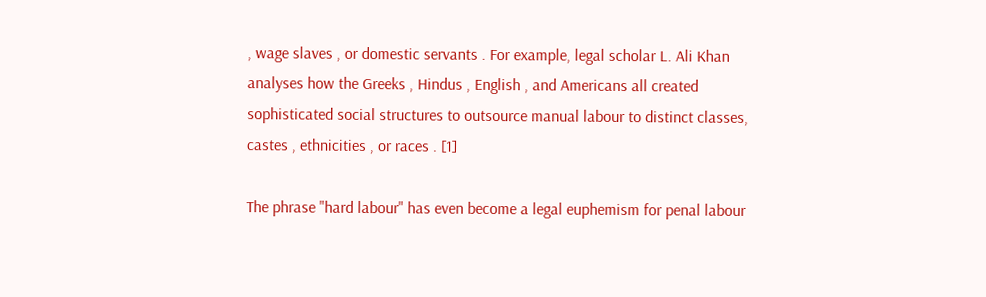, wage slaves , or domestic servants . For example, legal scholar L. Ali Khan analyses how the Greeks , Hindus , English , and Americans all created sophisticated social structures to outsource manual labour to distinct classes, castes , ethnicities , or races . [1]

The phrase "hard labour" has even become a legal euphemism for penal labour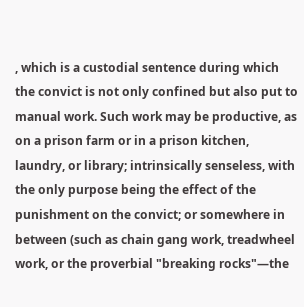, which is a custodial sentence during which the convict is not only confined but also put to manual work. Such work may be productive, as on a prison farm or in a prison kitchen, laundry, or library; intrinsically senseless, with the only purpose being the effect of the punishment on the convict; or somewhere in between (such as chain gang work, treadwheel work, or the proverbial "breaking rocks"—the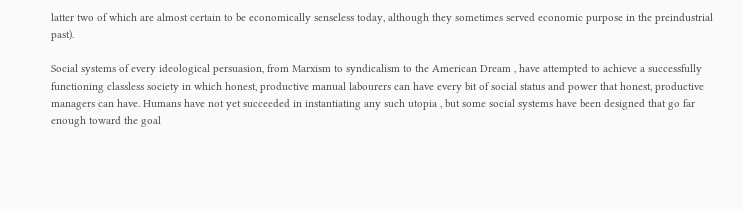latter two of which are almost certain to be economically senseless today, although they sometimes served economic purpose in the preindustrial past).

Social systems of every ideological persuasion, from Marxism to syndicalism to the American Dream , have attempted to achieve a successfully functioning classless society in which honest, productive manual labourers can have every bit of social status and power that honest, productive managers can have. Humans have not yet succeeded in instantiating any such utopia , but some social systems have been designed that go far enough toward the goal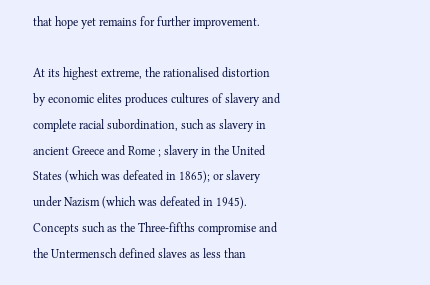that hope yet remains for further improvement.

At its highest extreme, the rationalised distortion by economic elites produces cultures of slavery and complete racial subordination, such as slavery in ancient Greece and Rome ; slavery in the United States (which was defeated in 1865); or slavery under Nazism (which was defeated in 1945). Concepts such as the Three-fifths compromise and the Untermensch defined slaves as less than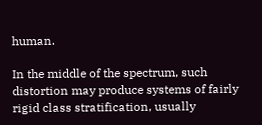human.

In the middle of the spectrum, such distortion may produce systems of fairly rigid class stratification, usually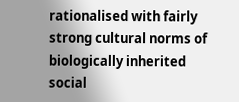rationalised with fairly strong cultural norms of biologically inherited social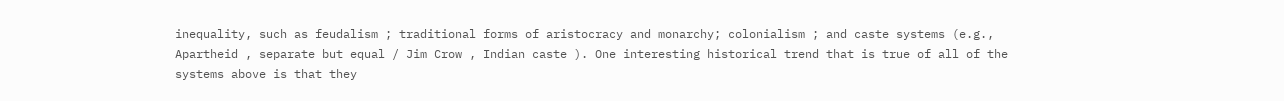inequality, such as feudalism ; traditional forms of aristocracy and monarchy; colonialism ; and caste systems (e.g., Apartheid , separate but equal / Jim Crow , Indian caste ). One interesting historical trend that is true of all of the systems above is that they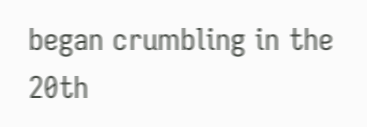began crumbling in the 20th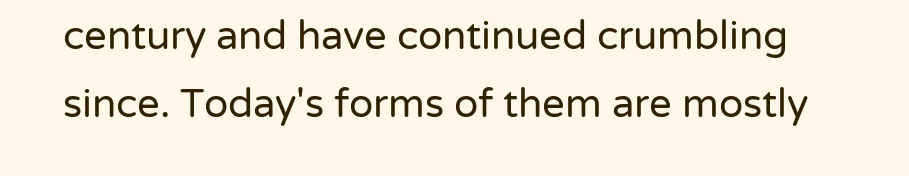century and have continued crumbling since. Today's forms of them are mostly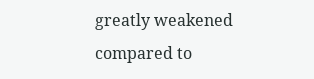greatly weakened compared to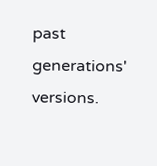past generations' versions.